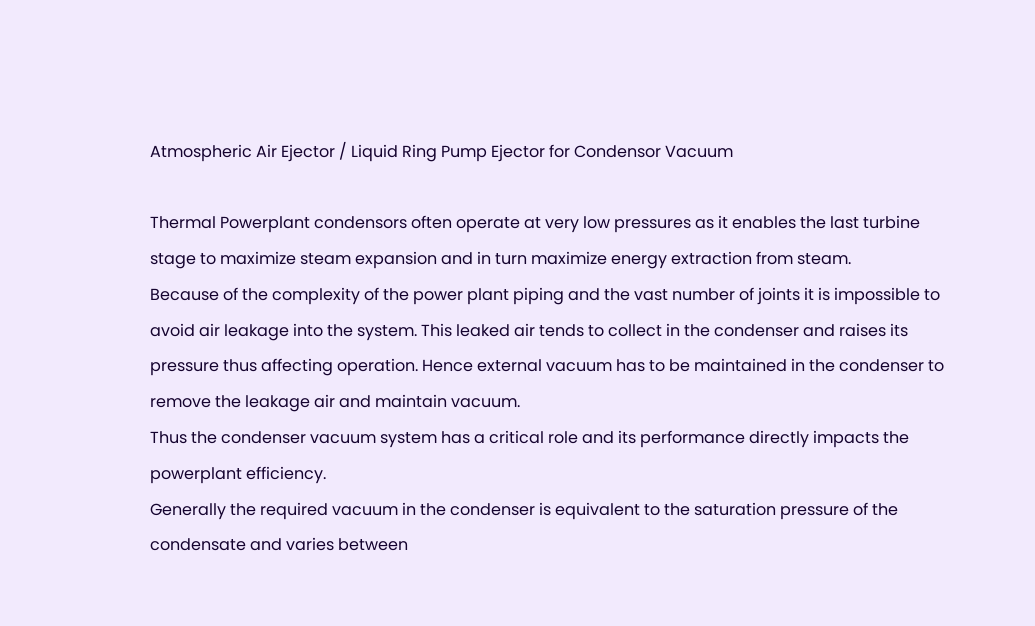Atmospheric Air Ejector / Liquid Ring Pump Ejector for Condensor Vacuum

Thermal Powerplant condensors often operate at very low pressures as it enables the last turbine stage to maximize steam expansion and in turn maximize energy extraction from steam.
Because of the complexity of the power plant piping and the vast number of joints it is impossible to avoid air leakage into the system. This leaked air tends to collect in the condenser and raises its pressure thus affecting operation. Hence external vacuum has to be maintained in the condenser to remove the leakage air and maintain vacuum.
Thus the condenser vacuum system has a critical role and its performance directly impacts the powerplant efficiency.
Generally the required vacuum in the condenser is equivalent to the saturation pressure of the condensate and varies between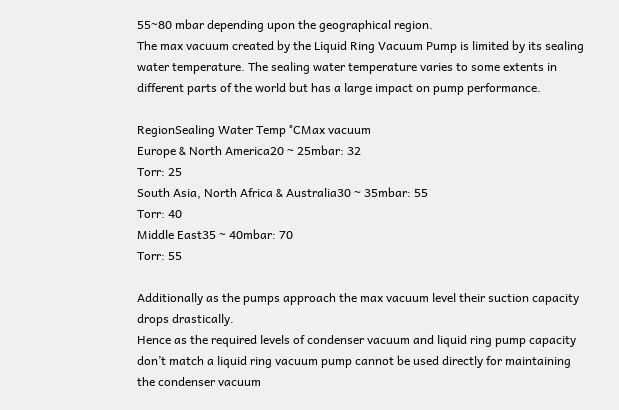55~80 mbar depending upon the geographical region.
The max vacuum created by the Liquid Ring Vacuum Pump is limited by its sealing water temperature. The sealing water temperature varies to some extents in different parts of the world but has a large impact on pump performance.

RegionSealing Water Temp °CMax vacuum
Europe & North America20 ~ 25mbar: 32
Torr: 25
South Asia, North Africa & Australia30 ~ 35mbar: 55
Torr: 40
Middle East35 ~ 40mbar: 70
Torr: 55

Additionally as the pumps approach the max vacuum level their suction capacity drops drastically.
Hence as the required levels of condenser vacuum and liquid ring pump capacity don’t match a liquid ring vacuum pump cannot be used directly for maintaining the condenser vacuum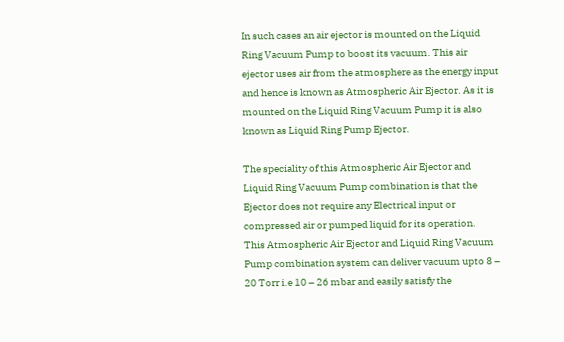In such cases an air ejector is mounted on the Liquid Ring Vacuum Pump to boost its vacuum. This air ejector uses air from the atmosphere as the energy input and hence is known as Atmospheric Air Ejector. As it is mounted on the Liquid Ring Vacuum Pump it is also known as Liquid Ring Pump Ejector.

The speciality of this Atmospheric Air Ejector and Liquid Ring Vacuum Pump combination is that the Ejector does not require any Electrical input or compressed air or pumped liquid for its operation.
This Atmospheric Air Ejector and Liquid Ring Vacuum Pump combination system can deliver vacuum upto 8 – 20 Torr i.e 10 – 26 mbar and easily satisfy the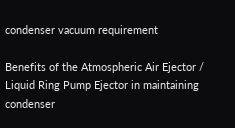condenser vacuum requirement

Benefits of the Atmospheric Air Ejector / Liquid Ring Pump Ejector in maintaining condenser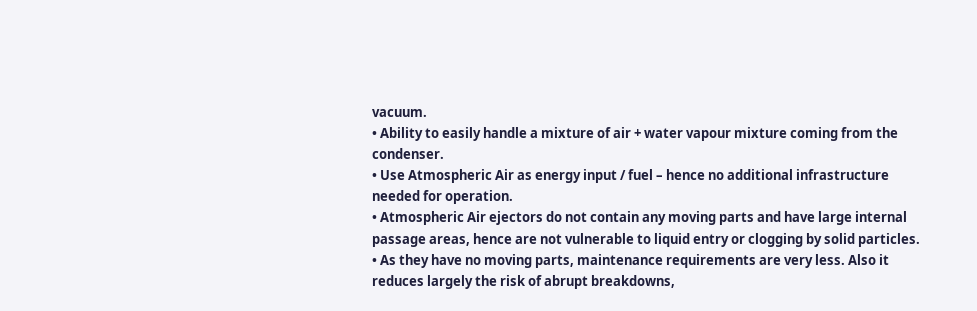vacuum.
• Ability to easily handle a mixture of air + water vapour mixture coming from the condenser.
• Use Atmospheric Air as energy input / fuel – hence no additional infrastructure needed for operation.
• Atmospheric Air ejectors do not contain any moving parts and have large internal passage areas, hence are not vulnerable to liquid entry or clogging by solid particles.
• As they have no moving parts, maintenance requirements are very less. Also it reduces largely the risk of abrupt breakdowns,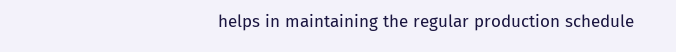helps in maintaining the regular production schedule